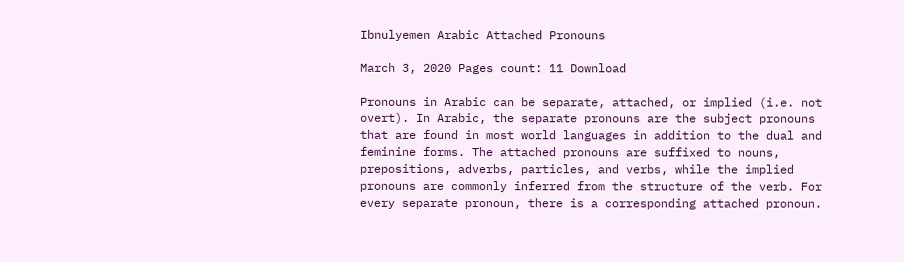Ibnulyemen Arabic Attached Pronouns

March 3, 2020 Pages count: 11 Download

Pronouns in Arabic can be separate, attached, or implied (i.e. not overt). In Arabic, the separate pronouns are the subject pronouns that are found in most world languages in addition to the dual and feminine forms. The attached pronouns are suffixed to nouns, prepositions, adverbs, particles, and verbs, while the implied pronouns are commonly inferred from the structure of the verb. For every separate pronoun, there is a corresponding attached pronoun.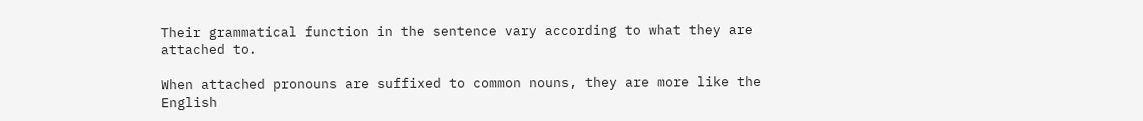Their grammatical function in the sentence vary according to what they are attached to.

When attached pronouns are suffixed to common nouns, they are more like the English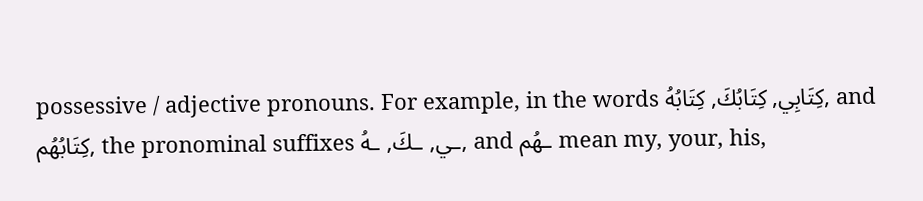possessive / adjective pronouns. For example, in the words كِتَابِي, كِتَابُكَ, كِتَابُهُ, and كِتَابُهُم, the pronominal suffixes ـي, ـكَ, ـهُ, and ـهُم mean my, your, his,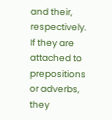and their, respectively. If they are attached to prepositions or adverbs, they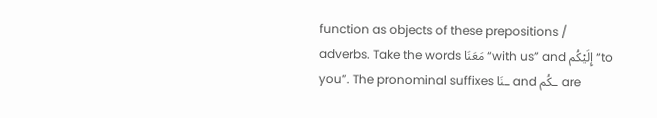function as objects of these prepositions / adverbs. Take the words مَعَنَا “with us” and إِلَيْكُم “to you”. The pronominal suffixes ـنَا and ـكُم are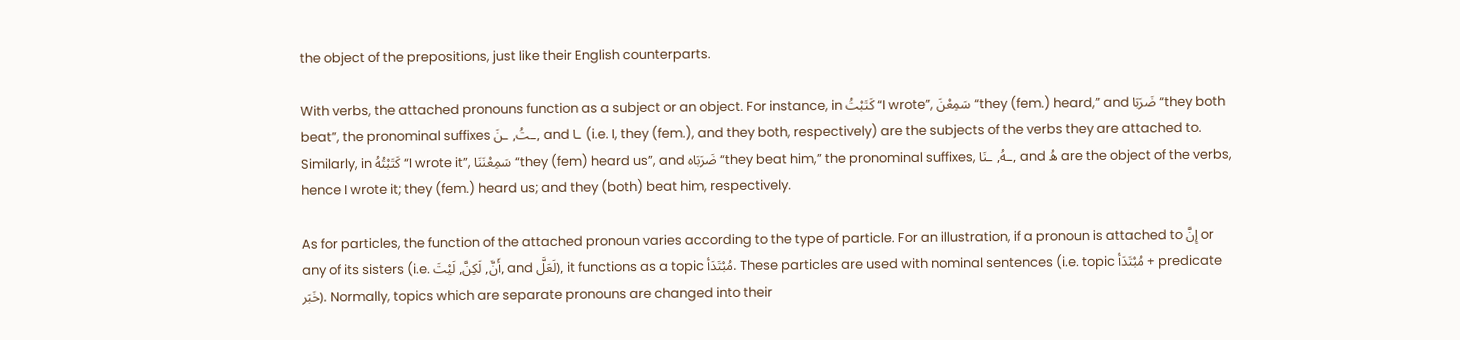the object of the prepositions, just like their English counterparts.

With verbs, the attached pronouns function as a subject or an object. For instance, in كَتَبْتُ “I wrote”, سَمِعْنَ “they (fem.) heard,” and ضَرَبَا “they both beat”, the pronominal suffixes ـتُ, ـنَ, and ـا (i.e. I, they (fem.), and they both, respectively) are the subjects of the verbs they are attached to. Similarly, in كَتَبْتُهُ “I wrote it”, سَمِعْنَنَا “they (fem) heard us”, and ضَرَبَاه “they beat him,” the pronominal suffixes, ـهُ, ـنَا, and هُ are the object of the verbs, hence I wrote it; they (fem.) heard us; and they (both) beat him, respectively.

As for particles, the function of the attached pronoun varies according to the type of particle. For an illustration, if a pronoun is attached to إِنَّ or any of its sisters (i.e. أَنَّ, لَكِنَّ, لَيْتَ, and لَعَلَّ), it functions as a topic مُبْتَدَأ. These particles are used with nominal sentences (i.e. topic مُبْتَدَأ + predicate خَبَر). Normally, topics which are separate pronouns are changed into their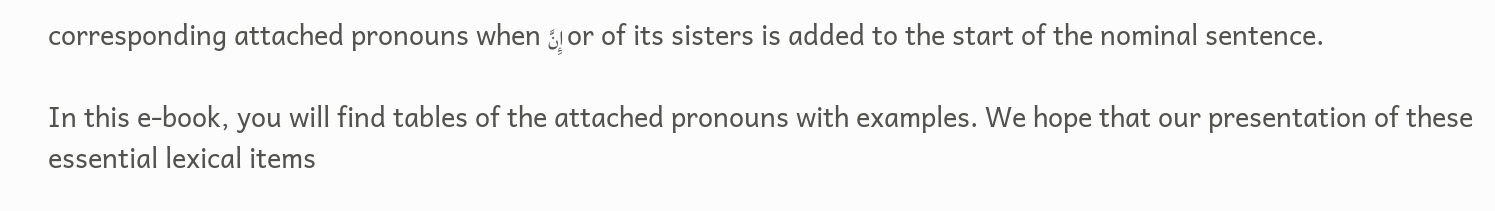corresponding attached pronouns when إِنَّ or of its sisters is added to the start of the nominal sentence.

In this e-book, you will find tables of the attached pronouns with examples. We hope that our presentation of these essential lexical items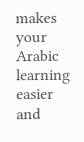makes your Arabic learning easier and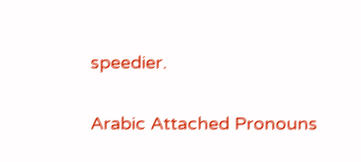speedier.

Arabic Attached Pronouns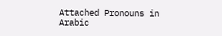Attached Pronouns in Arabic